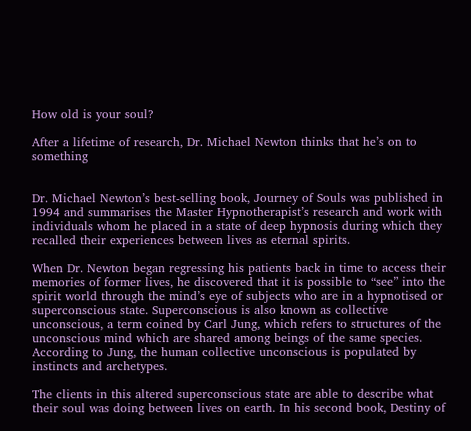How old is your soul?

After a lifetime of research, Dr. Michael Newton thinks that he’s on to something


Dr. Michael Newton’s best-selling book, Journey of Souls was published in 1994 and summarises the Master Hypnotherapist’s research and work with individuals whom he placed in a state of deep hypnosis during which they recalled their experiences between lives as eternal spirits.

When Dr. Newton began regressing his patients back in time to access their memories of former lives, he discovered that it is possible to “see” into the spirit world through the mind’s eye of subjects who are in a hypnotised or superconscious state. Superconscious is also known as collective unconscious, a term coined by Carl Jung, which refers to structures of the unconscious mind which are shared among beings of the same species. According to Jung, the human collective unconscious is populated by instincts and archetypes.

The clients in this altered superconscious state are able to describe what their soul was doing between lives on earth. In his second book, Destiny of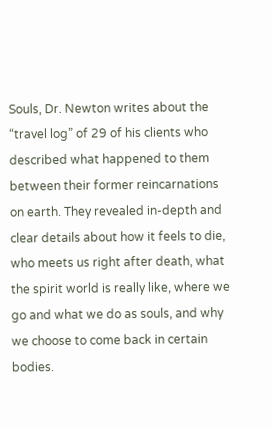Souls, Dr. Newton writes about the “travel log” of 29 of his clients who described what happened to them between their former reincarnations on earth. They revealed in-depth and clear details about how it feels to die, who meets us right after death, what the spirit world is really like, where we go and what we do as souls, and why we choose to come back in certain bodies.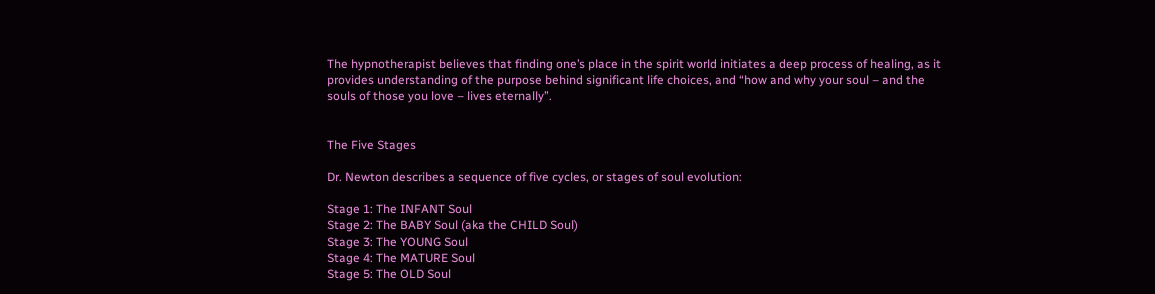The hypnotherapist believes that finding one’s place in the spirit world initiates a deep process of healing, as it provides understanding of the purpose behind significant life choices, and “how and why your soul – and the souls of those you love – lives eternally”.


The Five Stages

Dr. Newton describes a sequence of five cycles, or stages of soul evolution:

Stage 1: The INFANT Soul
Stage 2: The BABY Soul (aka the CHILD Soul)
Stage 3: The YOUNG Soul
Stage 4: The MATURE Soul
Stage 5: The OLD Soul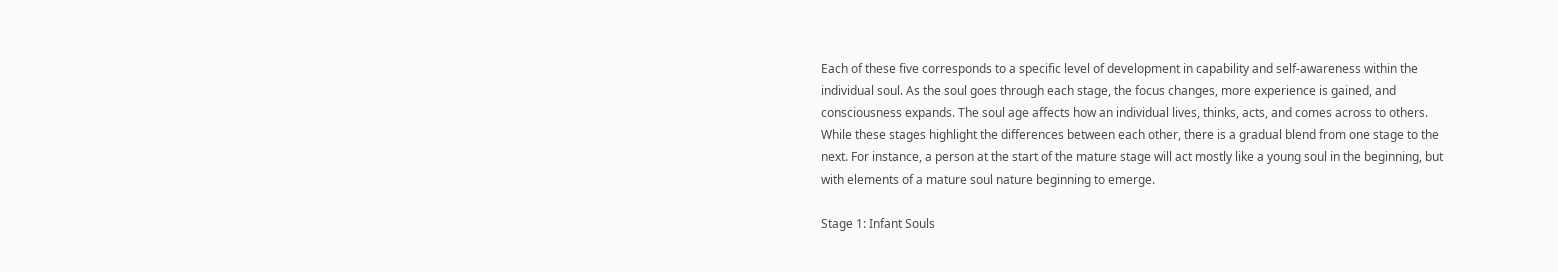Each of these five corresponds to a specific level of development in capability and self-awareness within the individual soul. As the soul goes through each stage, the focus changes, more experience is gained, and consciousness expands. The soul age affects how an individual lives, thinks, acts, and comes across to others. While these stages highlight the differences between each other, there is a gradual blend from one stage to the next. For instance, a person at the start of the mature stage will act mostly like a young soul in the beginning, but with elements of a mature soul nature beginning to emerge.

Stage 1: Infant Souls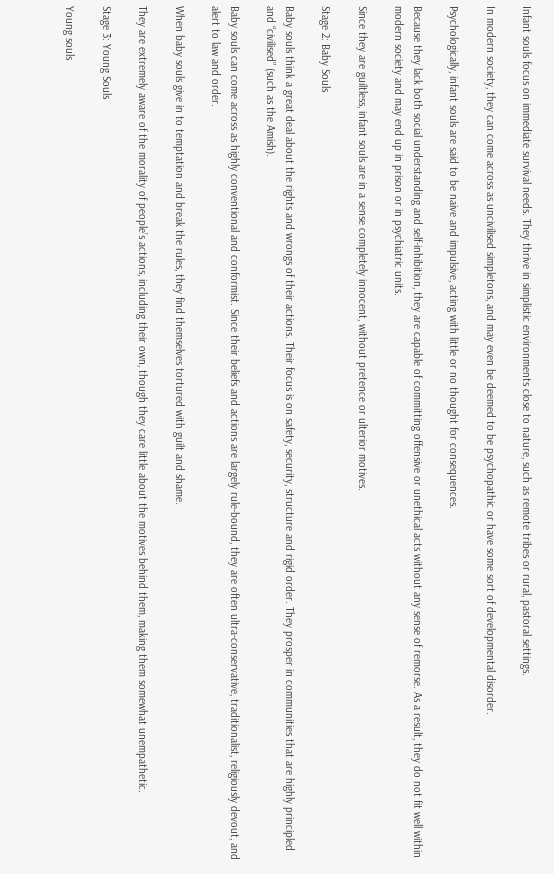Infant souls focus on immediate survival needs. They thrive in simplistic environments close to nature, such as remote tribes or rural, pastoral settings.

In modern society, they can come across as uncivilised simpletons, and may even be deemed to be psychopathic or have some sort of developmental disorder.

Psychologically, infant souls are said to be naive and impulsive, acting with little or no thought for consequences.

Because they lack both social understanding and self-inhibition, they are capable of committing offensive or unethical acts without any sense of remorse. As a result, they do not fit well within modern society and may end up in prison or in psychiatric units.

Since they are guiltless, infant souls are in a sense completely innocent, without pretence or ulterior motives.

Stage 2: Baby Souls

Baby souls think a great deal about the rights and wrongs of their actions. Their focus is on safety, security, structure and rigid order. They prosper in communities that are highly principled and “civilised” (such as the Amish).

Baby souls can come across as highly conventional and conformist. Since their beliefs and actions are largely rule-bound, they are often ultra-conservative, traditionalist, religiously devout, and alert to law and order.

When baby souls give in to temptation and break the rules, they find themselves tortured with guilt and shame.

They are extremely aware of the morality of people’s actions, including their own, though they care little about the motives behind them, making them somewhat unempathetic.

Stage 3: Young Souls

Young souls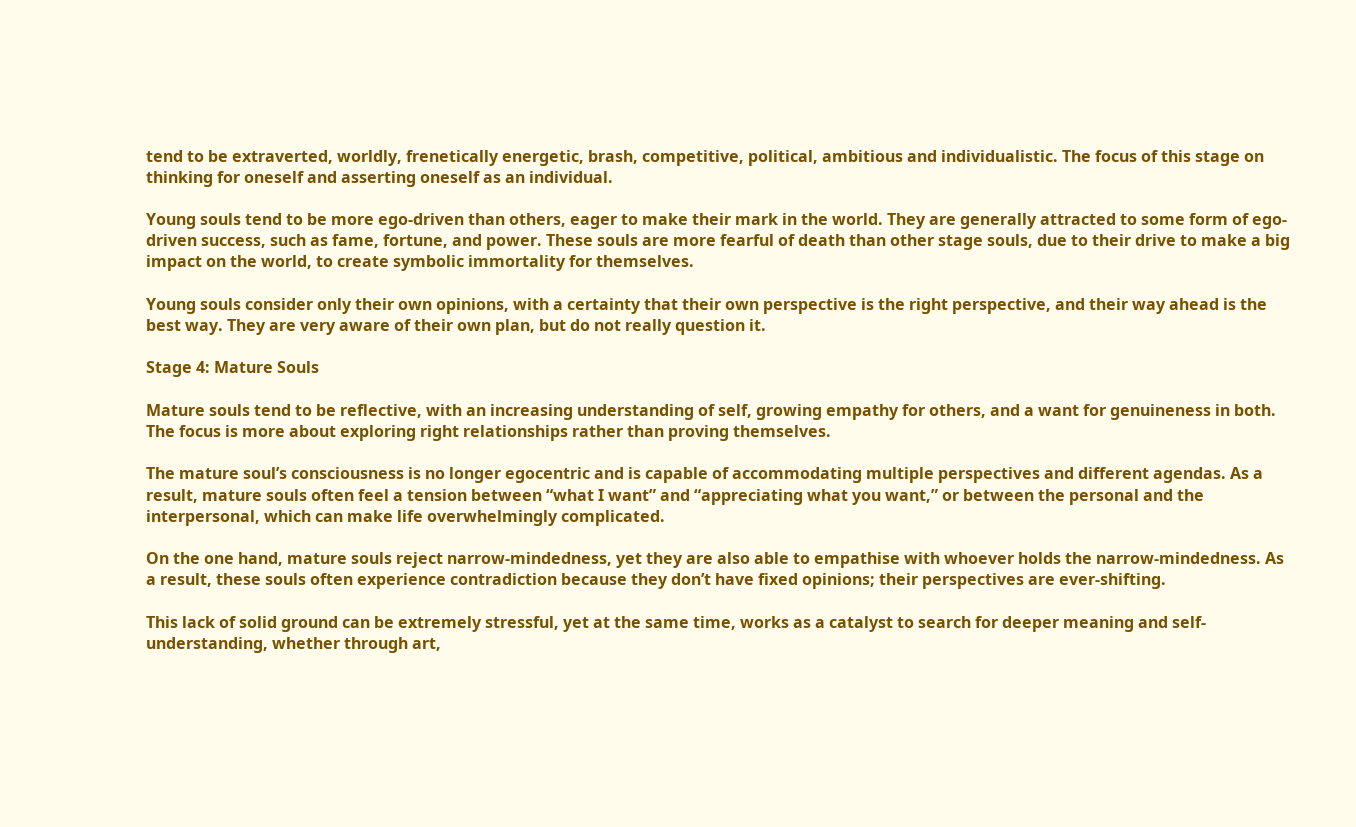tend to be extraverted, worldly, frenetically energetic, brash, competitive, political, ambitious and individualistic. The focus of this stage on thinking for oneself and asserting oneself as an individual.

Young souls tend to be more ego-driven than others, eager to make their mark in the world. They are generally attracted to some form of ego-driven success, such as fame, fortune, and power. These souls are more fearful of death than other stage souls, due to their drive to make a big impact on the world, to create symbolic immortality for themselves.

Young souls consider only their own opinions, with a certainty that their own perspective is the right perspective, and their way ahead is the best way. They are very aware of their own plan, but do not really question it.

Stage 4: Mature Souls

Mature souls tend to be reflective, with an increasing understanding of self, growing empathy for others, and a want for genuineness in both. The focus is more about exploring right relationships rather than proving themselves.

The mature soul’s consciousness is no longer egocentric and is capable of accommodating multiple perspectives and different agendas. As a result, mature souls often feel a tension between “what I want” and “appreciating what you want,” or between the personal and the interpersonal, which can make life overwhelmingly complicated.

On the one hand, mature souls reject narrow-mindedness, yet they are also able to empathise with whoever holds the narrow-mindedness. As a result, these souls often experience contradiction because they don’t have fixed opinions; their perspectives are ever-shifting.

This lack of solid ground can be extremely stressful, yet at the same time, works as a catalyst to search for deeper meaning and self-understanding, whether through art,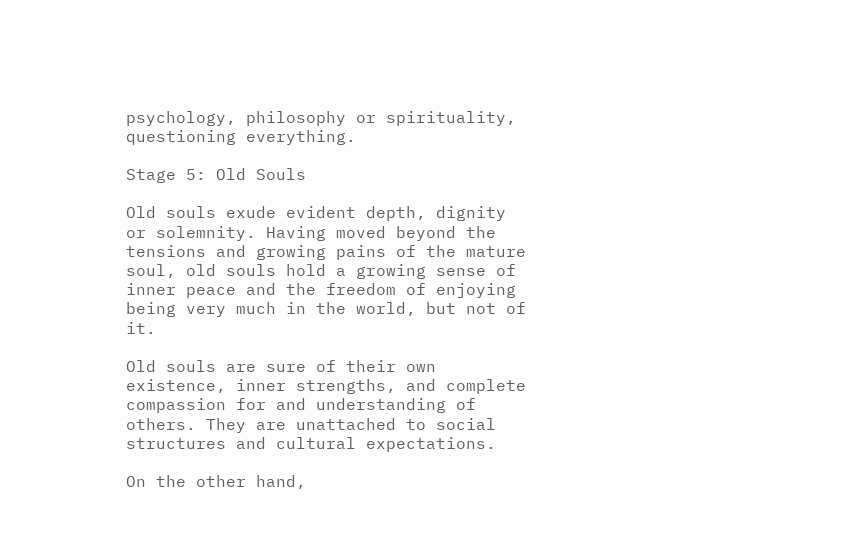psychology, philosophy or spirituality, questioning everything.

Stage 5: Old Souls

Old souls exude evident depth, dignity or solemnity. Having moved beyond the tensions and growing pains of the mature soul, old souls hold a growing sense of inner peace and the freedom of enjoying being very much in the world, but not of it.

Old souls are sure of their own existence, inner strengths, and complete compassion for and understanding of others. They are unattached to social structures and cultural expectations.

On the other hand,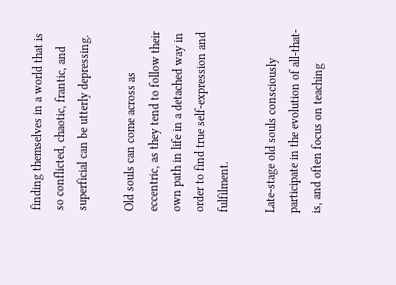finding themselves in a world that is so conflicted, chaotic, frantic, and superficial can be utterly depressing.

Old souls can come across as eccentric, as they tend to follow their own path in life in a detached way in order to find true self-expression and fulfilment.

Late-stage old souls consciously participate in the evolution of all-that-is, and often focus on teaching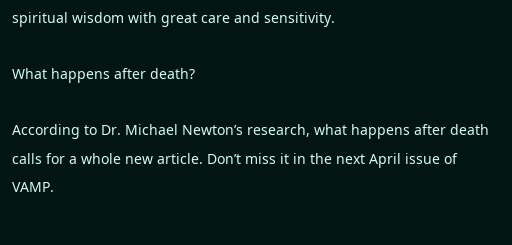spiritual wisdom with great care and sensitivity.

What happens after death?

According to Dr. Michael Newton’s research, what happens after death calls for a whole new article. Don’t miss it in the next April issue of VAMP.